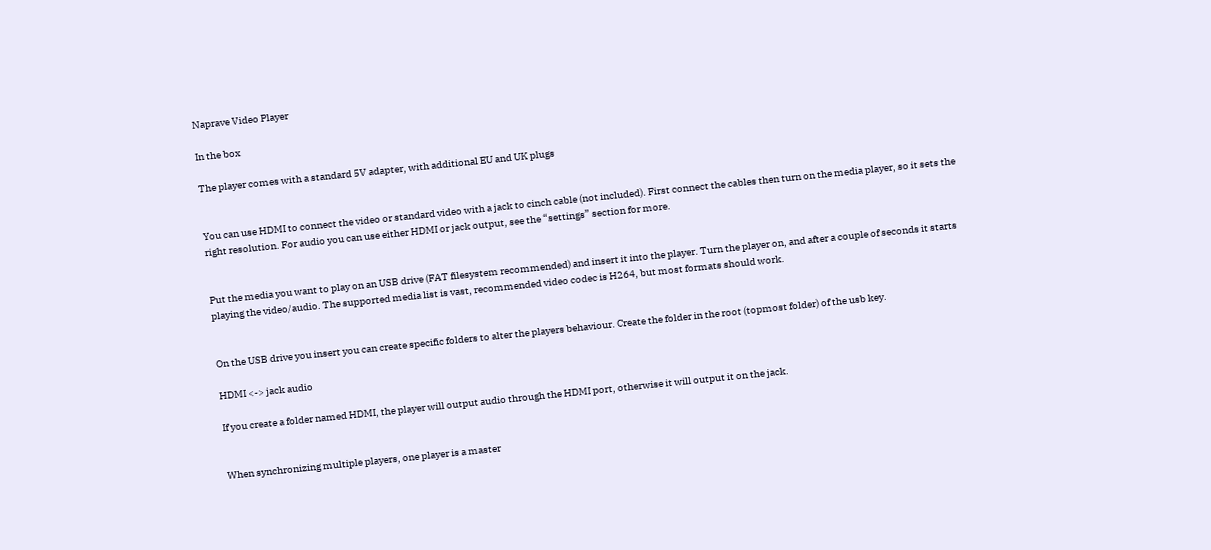Naprave Video Player

In the box

The player comes with a standard 5V adapter, with additional EU and UK plugs


You can use HDMI to connect the video or standard video with a jack to cinch cable (not included). First connect the cables then turn on the media player, so it sets the right resolution. For audio you can use either HDMI or jack output, see the “settings” section for more.


Put the media you want to play on an USB drive (FAT filesystem recommended) and insert it into the player. Turn the player on, and after a couple of seconds it starts playing the video/audio. The supported media list is vast, recommended video codec is H264, but most formats should work.


On the USB drive you insert you can create specific folders to alter the players behaviour. Create the folder in the root (topmost folder) of the usb key.

HDMI <-> jack audio

If you create a folder named HDMI, the player will output audio through the HDMI port, otherwise it will output it on the jack.


When synchronizing multiple players, one player is a master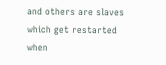and others are slaves which get restarted when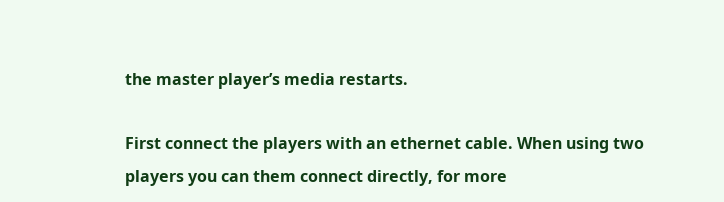the master player’s media restarts.

First connect the players with an ethernet cable. When using two players you can them connect directly, for more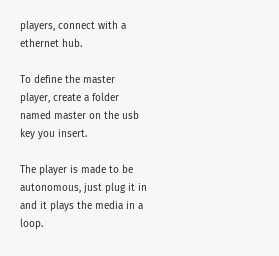players, connect with a ethernet hub.

To define the master player, create a folder named master on the usb key you insert.

The player is made to be autonomous, just plug it in and it plays the media in a loop.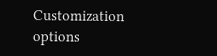Customization options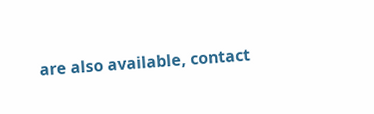are also available, contact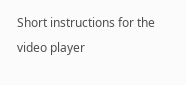Short instructions for the video player